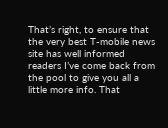That’s right, to ensure that the very best T-mobile news site has well informed readers I’ve come back from the pool to give you all a little more info. That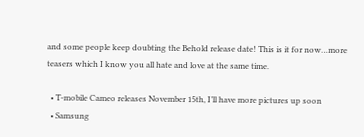and some people keep doubting the Behold release date! This is it for now…more teasers which I know you all hate and love at the same time.

  • T-mobile Cameo releases November 15th, I’ll have more pictures up soon
  • Samsung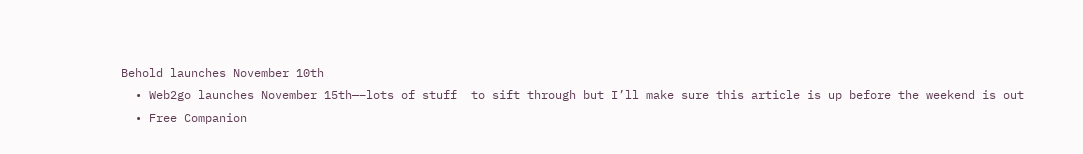Behold launches November 10th
  • Web2go launches November 15th—–lots of stuff  to sift through but I’ll make sure this article is up before the weekend is out
  • Free Companion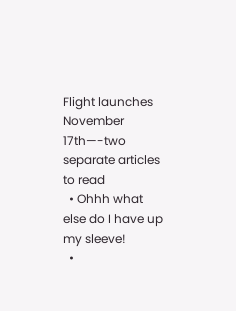Flight launches November 17th—-two separate articles to read
  • Ohhh what else do I have up my sleeve!
  •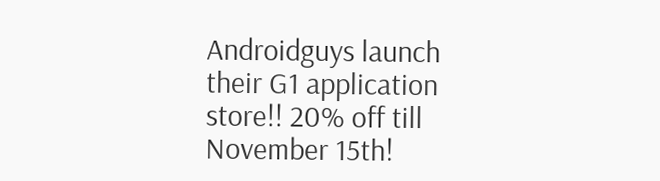Androidguys launch their G1 application store!! 20% off till November 15th!